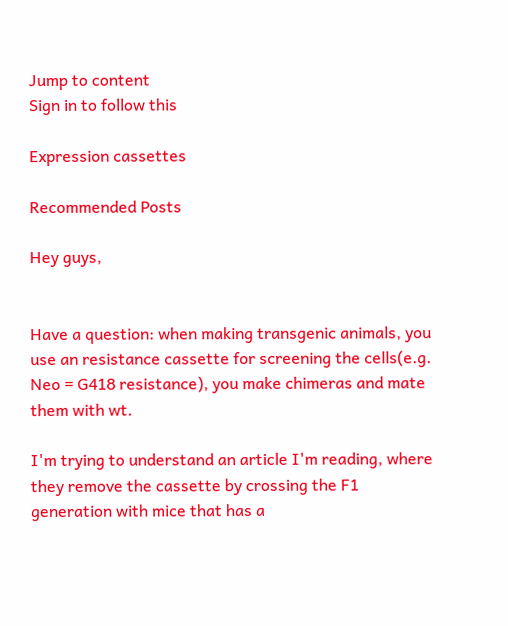Jump to content
Sign in to follow this

Expression cassettes

Recommended Posts

Hey guys,


Have a question: when making transgenic animals, you use an resistance cassette for screening the cells(e.g. Neo = G418 resistance), you make chimeras and mate them with wt.

I'm trying to understand an article I'm reading, where they remove the cassette by crossing the F1 generation with mice that has a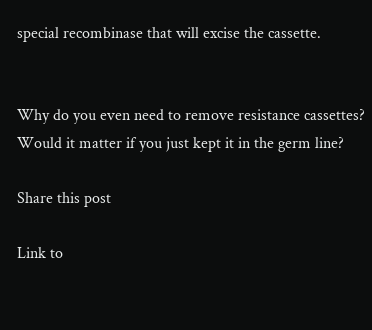special recombinase that will excise the cassette.


Why do you even need to remove resistance cassettes? Would it matter if you just kept it in the germ line?

Share this post

Link to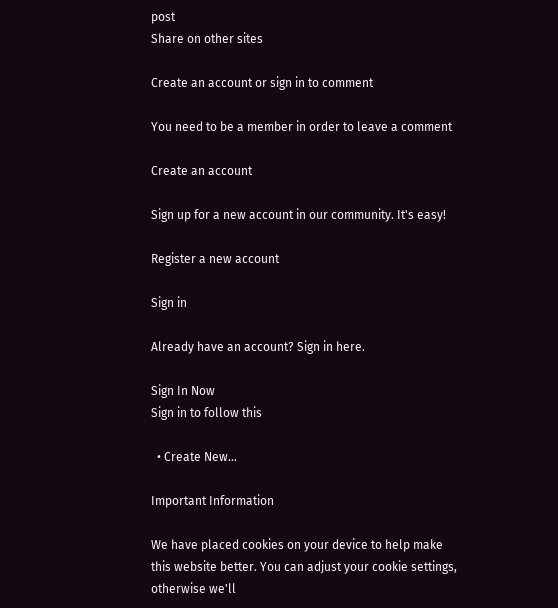post
Share on other sites

Create an account or sign in to comment

You need to be a member in order to leave a comment

Create an account

Sign up for a new account in our community. It's easy!

Register a new account

Sign in

Already have an account? Sign in here.

Sign In Now
Sign in to follow this

  • Create New...

Important Information

We have placed cookies on your device to help make this website better. You can adjust your cookie settings, otherwise we'll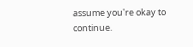assume you're okay to continue.